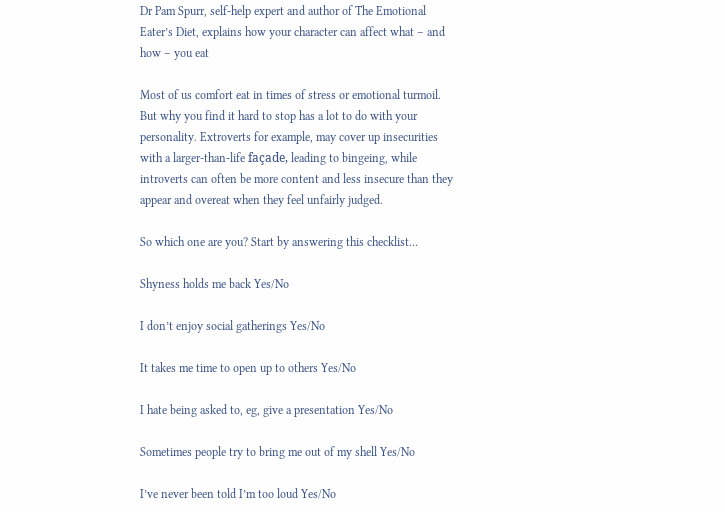Dr Pam Spurr, self-help expert and author of The Emotional Eater’s Diet, explains how your character can affect what – and how – you eat

Most of us comfort eat in times of stress or emotional turmoil. But why you find it hard to stop has a lot to do with your personality. Extroverts for example, may cover up insecurities with a larger-than-life façade, leading to bingeing, while introverts can often be more content and less insecure than they appear and overeat when they feel unfairly judged.

So which one are you? Start by answering this checklist…

Shyness holds me back Yes/No

I don’t enjoy social gatherings Yes/No

It takes me time to open up to others Yes/No

I hate being asked to, eg, give a presentation Yes/No

Sometimes people try to bring me out of my shell Yes/No

I’ve never been told I’m too loud Yes/No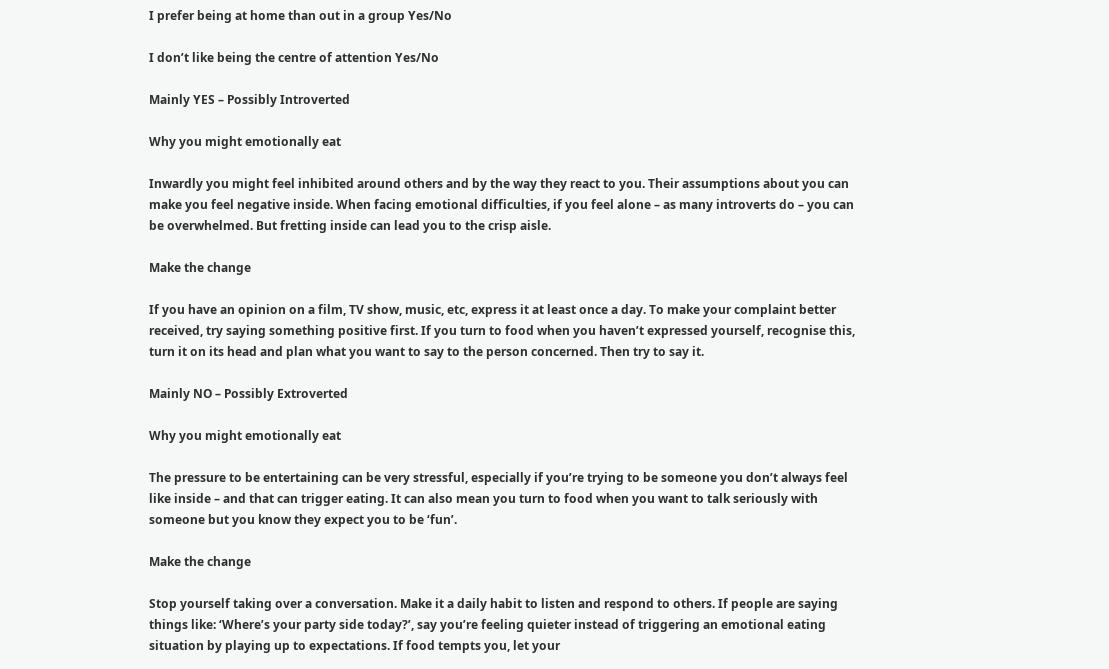I prefer being at home than out in a group Yes/No

I don’t like being the centre of attention Yes/No

Mainly YES – Possibly Introverted

Why you might emotionally eat

Inwardly you might feel inhibited around others and by the way they react to you. Their assumptions about you can make you feel negative inside. When facing emotional difficulties, if you feel alone – as many introverts do – you can be overwhelmed. But fretting inside can lead you to the crisp aisle.

Make the change

If you have an opinion on a film, TV show, music, etc, express it at least once a day. To make your complaint better received, try saying something positive first. If you turn to food when you haven’t expressed yourself, recognise this, turn it on its head and plan what you want to say to the person concerned. Then try to say it.

Mainly NO – Possibly Extroverted

Why you might emotionally eat

The pressure to be entertaining can be very stressful, especially if you’re trying to be someone you don’t always feel like inside – and that can trigger eating. It can also mean you turn to food when you want to talk seriously with someone but you know they expect you to be ‘fun’.

Make the change

Stop yourself taking over a conversation. Make it a daily habit to listen and respond to others. If people are saying things like: ‘Where’s your party side today?’, say you’re feeling quieter instead of triggering an emotional eating situation by playing up to expectations. If food tempts you, let your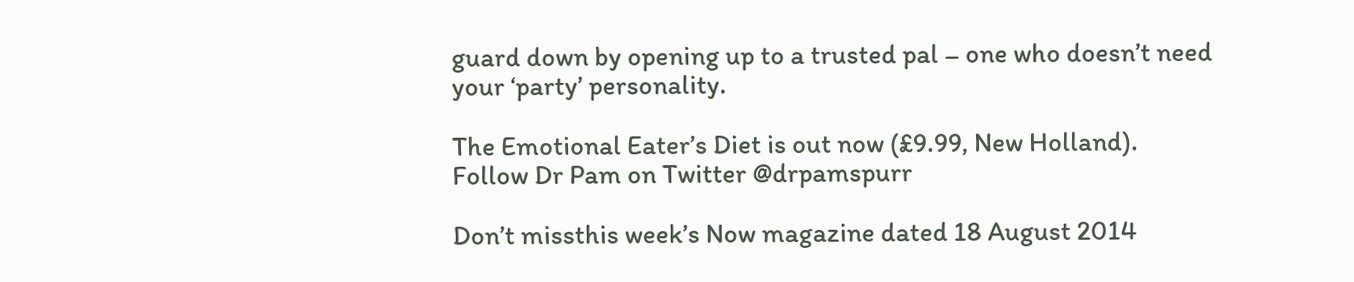guard down by opening up to a trusted pal – one who doesn’t need your ‘party’ personality.

The Emotional Eater’s Diet is out now (£9.99, New Holland). Follow Dr Pam on Twitter @drpamspurr

Don’t missthis week’s Now magazine dated 18 August 2014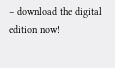– download the digital edition now!